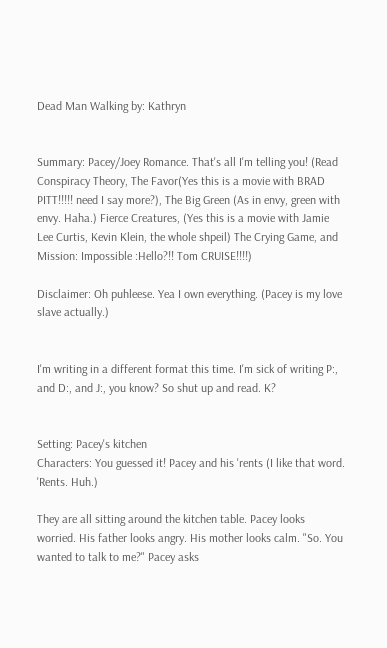Dead Man Walking by: Kathryn


Summary: Pacey/Joey Romance. That's all I'm telling you! (Read Conspiracy Theory, The Favor(Yes this is a movie with BRAD PITT!!!!! need I say more?), The Big Green (As in envy, green with envy. Haha.) Fierce Creatures, (Yes this is a movie with Jamie Lee Curtis, Kevin Klein, the whole shpeil) The Crying Game, and Mission: Impossible :Hello?!! Tom CRUISE!!!!)

Disclaimer: Oh puhleese. Yea I own everything. (Pacey is my love slave actually.)


I'm writing in a different format this time. I'm sick of writing P:, and D:, and J:, you know? So shut up and read. K?


Setting: Pacey's kitchen
Characters: You guessed it! Pacey and his 'rents (I like that word. 'Rents. Huh.)

They are all sitting around the kitchen table. Pacey looks worried. His father looks angry. His mother looks calm. "So. You wanted to talk to me?" Pacey asks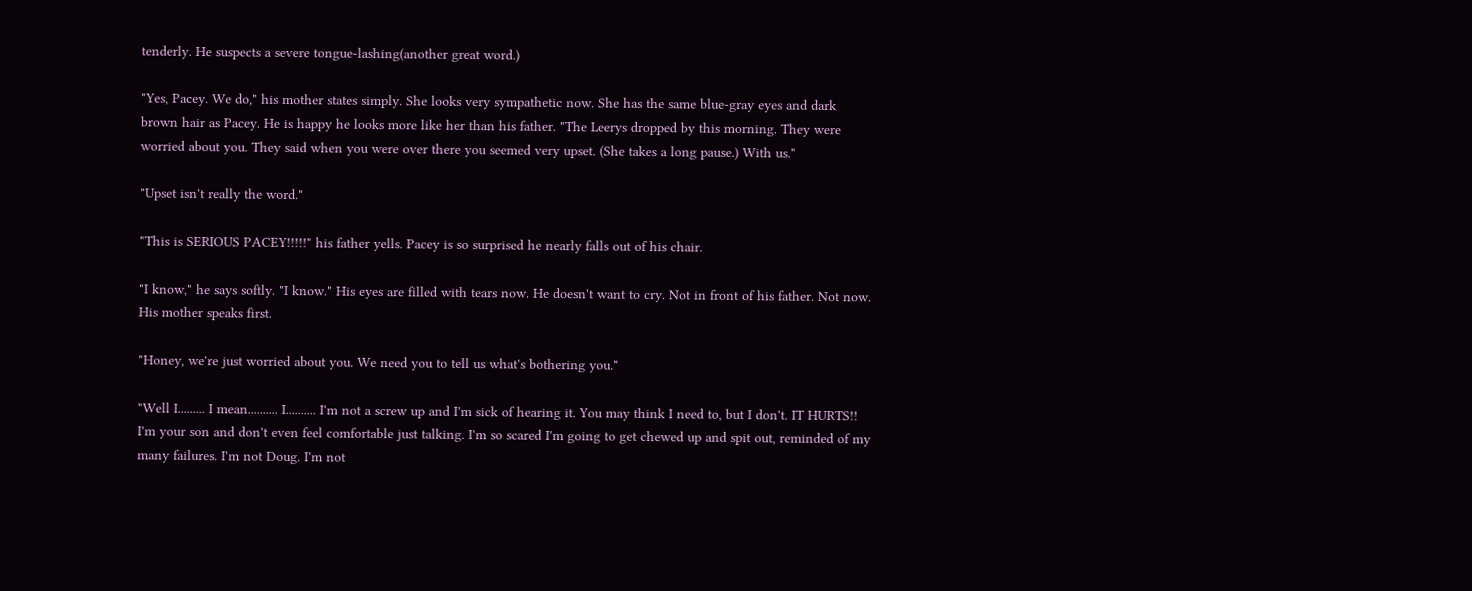tenderly. He suspects a severe tongue-lashing(another great word.)

"Yes, Pacey. We do," his mother states simply. She looks very sympathetic now. She has the same blue-gray eyes and dark brown hair as Pacey. He is happy he looks more like her than his father. "The Leerys dropped by this morning. They were worried about you. They said when you were over there you seemed very upset. (She takes a long pause.) With us."

"Upset isn't really the word."

"This is SERIOUS PACEY!!!!!" his father yells. Pacey is so surprised he nearly falls out of his chair.

"I know," he says softly. "I know." His eyes are filled with tears now. He doesn't want to cry. Not in front of his father. Not now. His mother speaks first.

"Honey, we're just worried about you. We need you to tell us what's bothering you."

"Well I......... I mean.......... I.......... I'm not a screw up and I'm sick of hearing it. You may think I need to, but I don't. IT HURTS!! I'm your son and don't even feel comfortable just talking. I'm so scared I'm going to get chewed up and spit out, reminded of my many failures. I'm not Doug. I'm not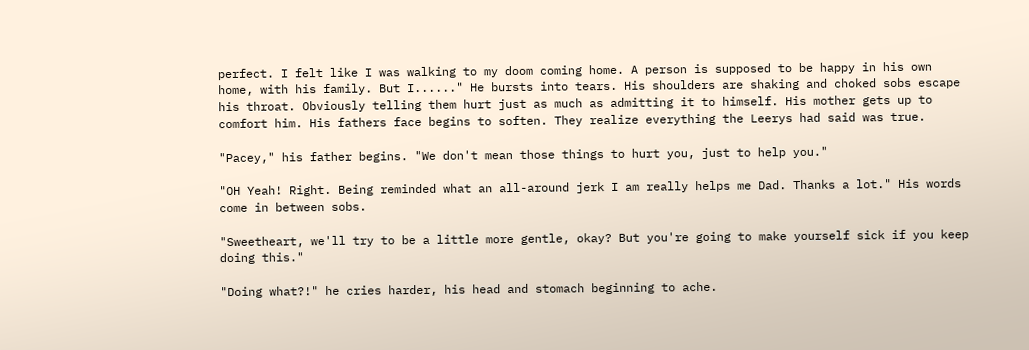perfect. I felt like I was walking to my doom coming home. A person is supposed to be happy in his own home, with his family. But I......" He bursts into tears. His shoulders are shaking and choked sobs escape his throat. Obviously telling them hurt just as much as admitting it to himself. His mother gets up to comfort him. His fathers face begins to soften. They realize everything the Leerys had said was true.

"Pacey," his father begins. "We don't mean those things to hurt you, just to help you."

"OH Yeah! Right. Being reminded what an all-around jerk I am really helps me Dad. Thanks a lot." His words come in between sobs.

"Sweetheart, we'll try to be a little more gentle, okay? But you're going to make yourself sick if you keep doing this."

"Doing what?!" he cries harder, his head and stomach beginning to ache.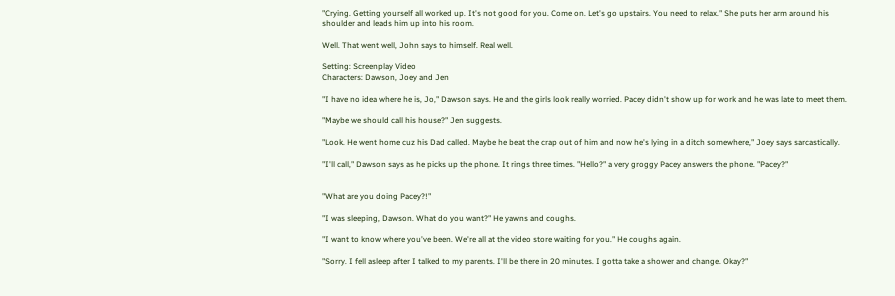"Crying. Getting yourself all worked up. It's not good for you. Come on. Let's go upstairs. You need to relax." She puts her arm around his shoulder and leads him up into his room.

Well. That went well, John says to himself. Real well.

Setting: Screenplay Video
Characters: Dawson, Joey and Jen

"I have no idea where he is, Jo," Dawson says. He and the girls look really worried. Pacey didn't show up for work and he was late to meet them.

"Maybe we should call his house?" Jen suggests.

"Look. He went home cuz his Dad called. Maybe he beat the crap out of him and now he's lying in a ditch somewhere," Joey says sarcastically.

"I'll call," Dawson says as he picks up the phone. It rings three times. "Hello?" a very groggy Pacey answers the phone. "Pacey?"


"What are you doing Pacey?!"

"I was sleeping, Dawson. What do you want?" He yawns and coughs.

"I want to know where you've been. We're all at the video store waiting for you." He coughs again.

"Sorry. I fell asleep after I talked to my parents. I'll be there in 20 minutes. I gotta take a shower and change. Okay?"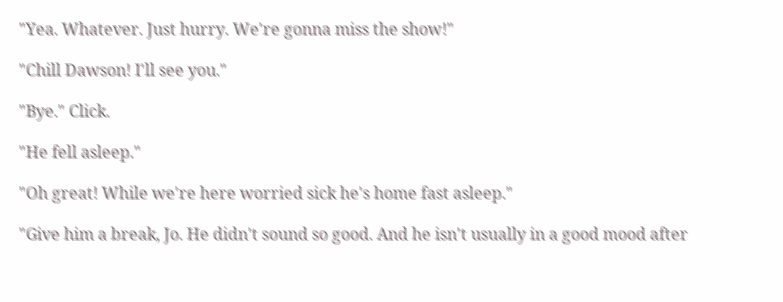"Yea. Whatever. Just hurry. We're gonna miss the show!"

"Chill Dawson! I'll see you."

"Bye." Click.

"He fell asleep."

"Oh great! While we're here worried sick he's home fast asleep."

"Give him a break, Jo. He didn't sound so good. And he isn't usually in a good mood after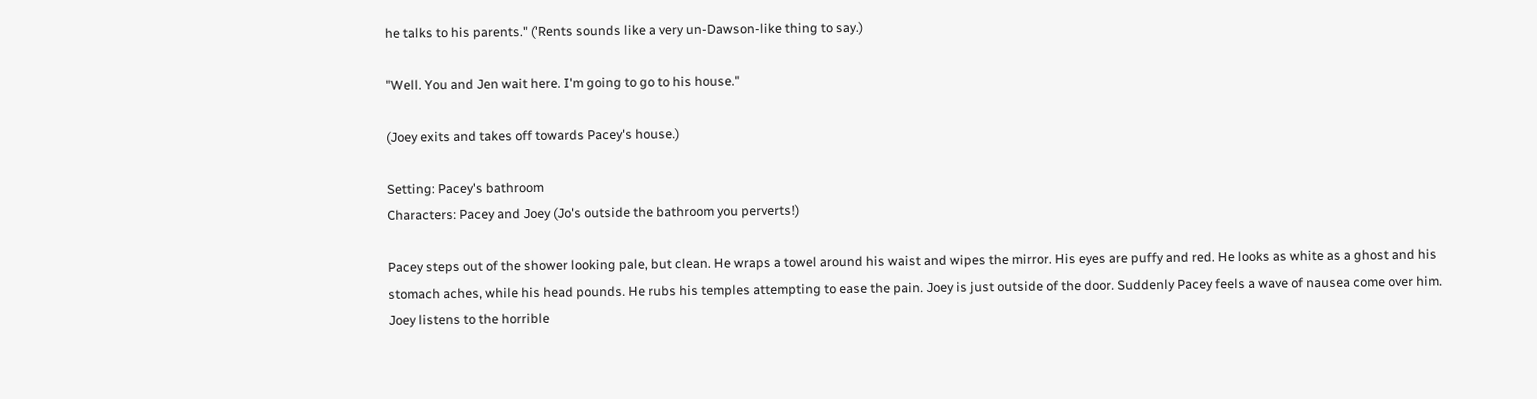he talks to his parents." ('Rents sounds like a very un-Dawson-like thing to say.)

"Well. You and Jen wait here. I'm going to go to his house."

(Joey exits and takes off towards Pacey's house.)

Setting: Pacey's bathroom
Characters: Pacey and Joey (Jo's outside the bathroom you perverts!)

Pacey steps out of the shower looking pale, but clean. He wraps a towel around his waist and wipes the mirror. His eyes are puffy and red. He looks as white as a ghost and his stomach aches, while his head pounds. He rubs his temples attempting to ease the pain. Joey is just outside of the door. Suddenly Pacey feels a wave of nausea come over him. Joey listens to the horrible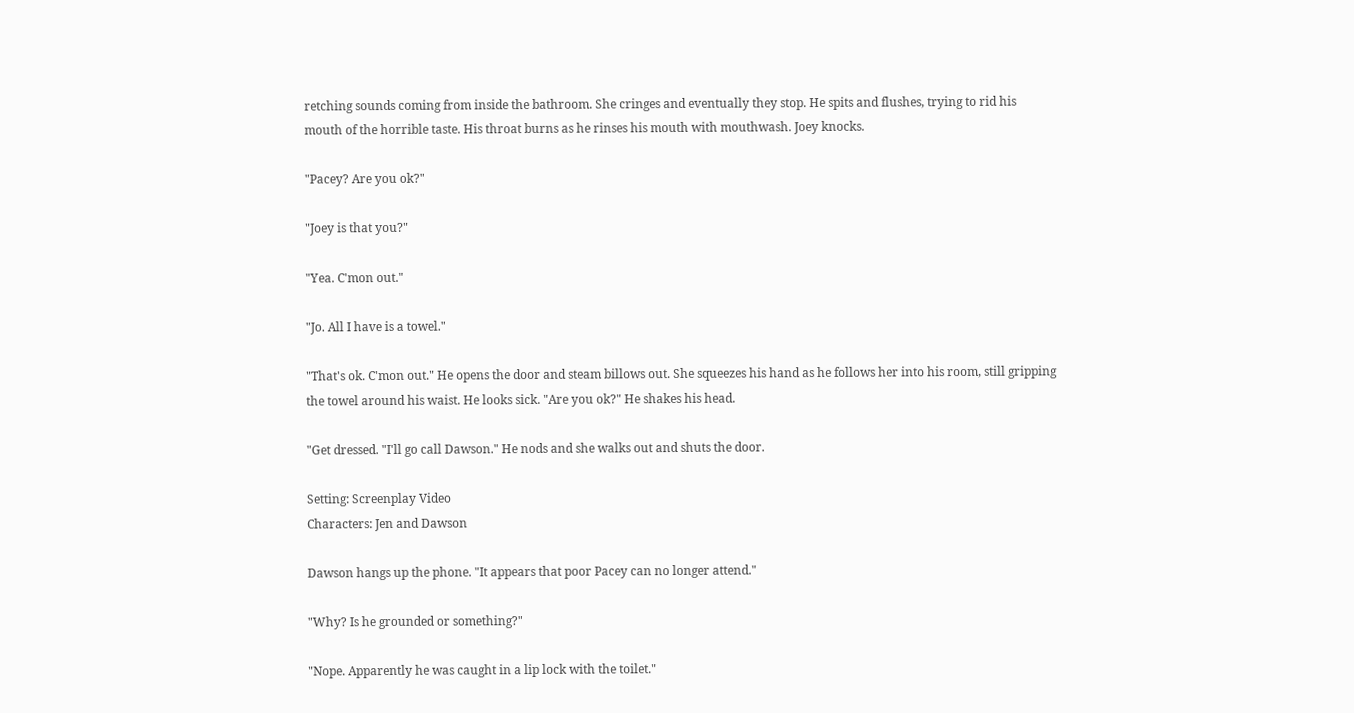retching sounds coming from inside the bathroom. She cringes and eventually they stop. He spits and flushes, trying to rid his mouth of the horrible taste. His throat burns as he rinses his mouth with mouthwash. Joey knocks.

"Pacey? Are you ok?"

"Joey is that you?"

"Yea. C'mon out."

"Jo. All I have is a towel."

"That's ok. C'mon out." He opens the door and steam billows out. She squeezes his hand as he follows her into his room, still gripping the towel around his waist. He looks sick. "Are you ok?" He shakes his head.

"Get dressed. "I'll go call Dawson." He nods and she walks out and shuts the door.

Setting: Screenplay Video
Characters: Jen and Dawson

Dawson hangs up the phone. "It appears that poor Pacey can no longer attend."

"Why? Is he grounded or something?"

"Nope. Apparently he was caught in a lip lock with the toilet."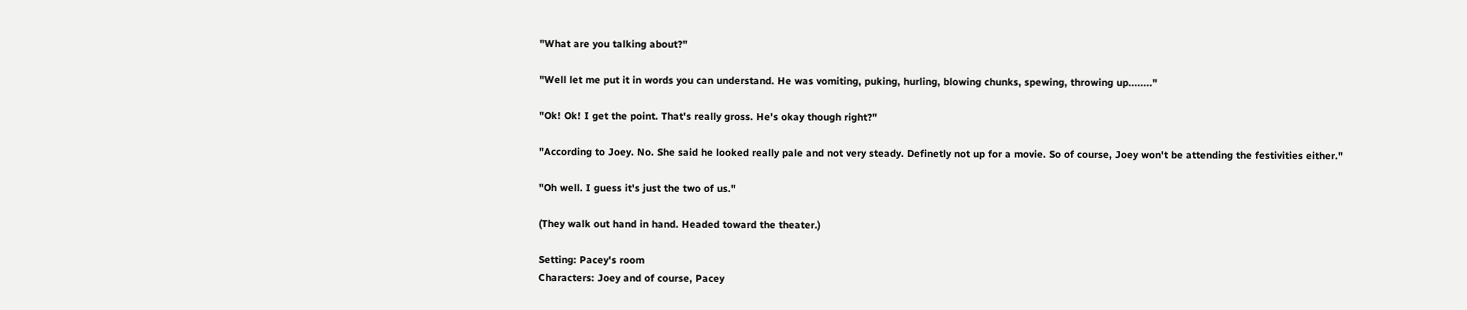"What are you talking about?"

"Well let me put it in words you can understand. He was vomiting, puking, hurling, blowing chunks, spewing, throwing up........"

"Ok! Ok! I get the point. That's really gross. He's okay though right?"

"According to Joey. No. She said he looked really pale and not very steady. Definetly not up for a movie. So of course, Joey won't be attending the festivities either."

"Oh well. I guess it's just the two of us."

(They walk out hand in hand. Headed toward the theater.)

Setting: Pacey's room
Characters: Joey and of course, Pacey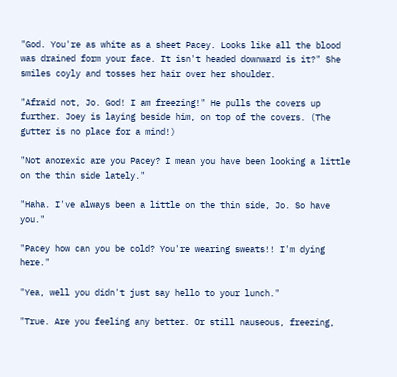"God. You're as white as a sheet Pacey. Looks like all the blood was drained form your face. It isn't headed downward is it?" She smiles coyly and tosses her hair over her shoulder.

"Afraid not, Jo. God! I am freezing!" He pulls the covers up further. Joey is laying beside him, on top of the covers. (The gutter is no place for a mind!)

"Not anorexic are you Pacey? I mean you have been looking a little on the thin side lately."

"Haha. I've always been a little on the thin side, Jo. So have you."

"Pacey how can you be cold? You're wearing sweats!! I'm dying here."

"Yea, well you didn't just say hello to your lunch."

"True. Are you feeling any better. Or still nauseous, freezing,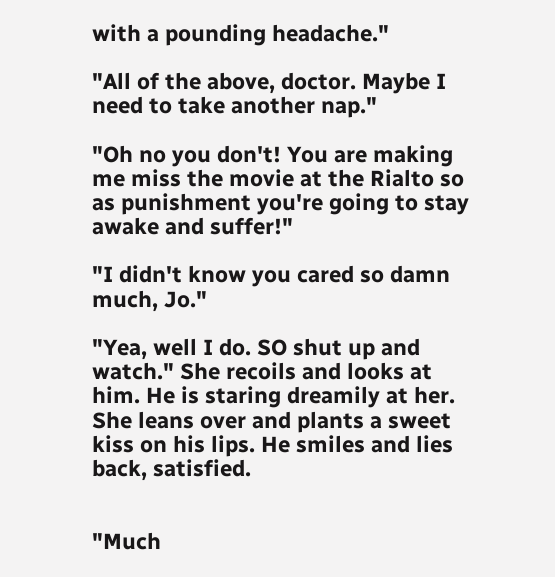with a pounding headache."

"All of the above, doctor. Maybe I need to take another nap."

"Oh no you don't! You are making me miss the movie at the Rialto so as punishment you're going to stay awake and suffer!"

"I didn't know you cared so damn much, Jo."

"Yea, well I do. SO shut up and watch." She recoils and looks at him. He is staring dreamily at her. She leans over and plants a sweet kiss on his lips. He smiles and lies back, satisfied.


"Much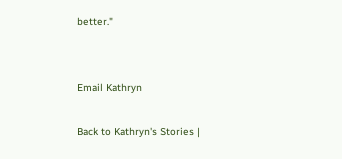better."


Email Kathryn

Back to Kathryn's Stories |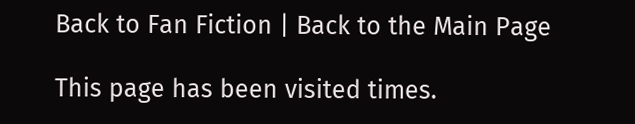Back to Fan Fiction | Back to the Main Page

This page has been visited times.